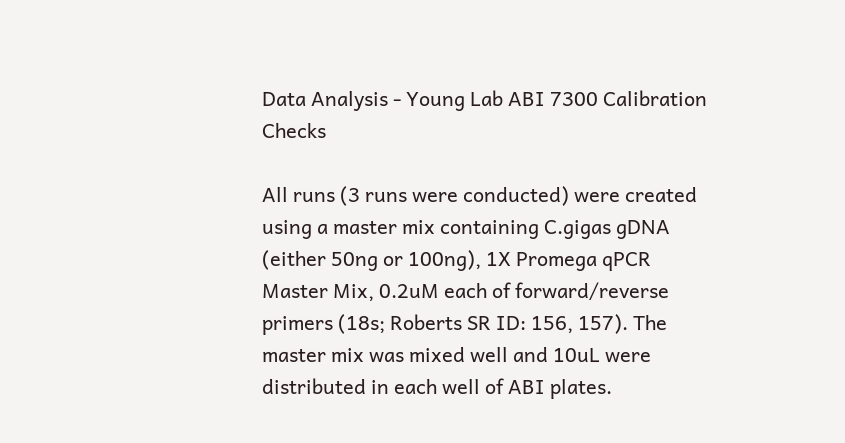Data Analysis - Young Lab ABI 7300 Calibration Checks

All runs (3 runs were conducted) were created using a master mix containing C.gigas gDNA (either 50ng or 100ng), 1X Promega qPCR Master Mix, 0.2uM each of forward/reverse primers (18s; Roberts SR ID: 156, 157). The master mix was mixed well and 10uL were distributed in each well of ABI plates.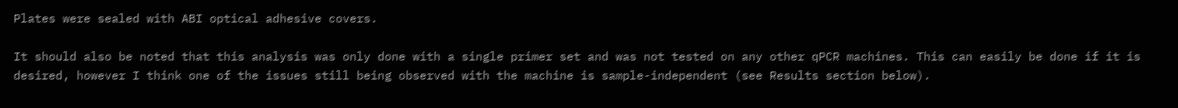Plates were sealed with ABI optical adhesive covers.

It should also be noted that this analysis was only done with a single primer set and was not tested on any other qPCR machines. This can easily be done if it is desired, however I think one of the issues still being observed with the machine is sample-independent (see Results section below).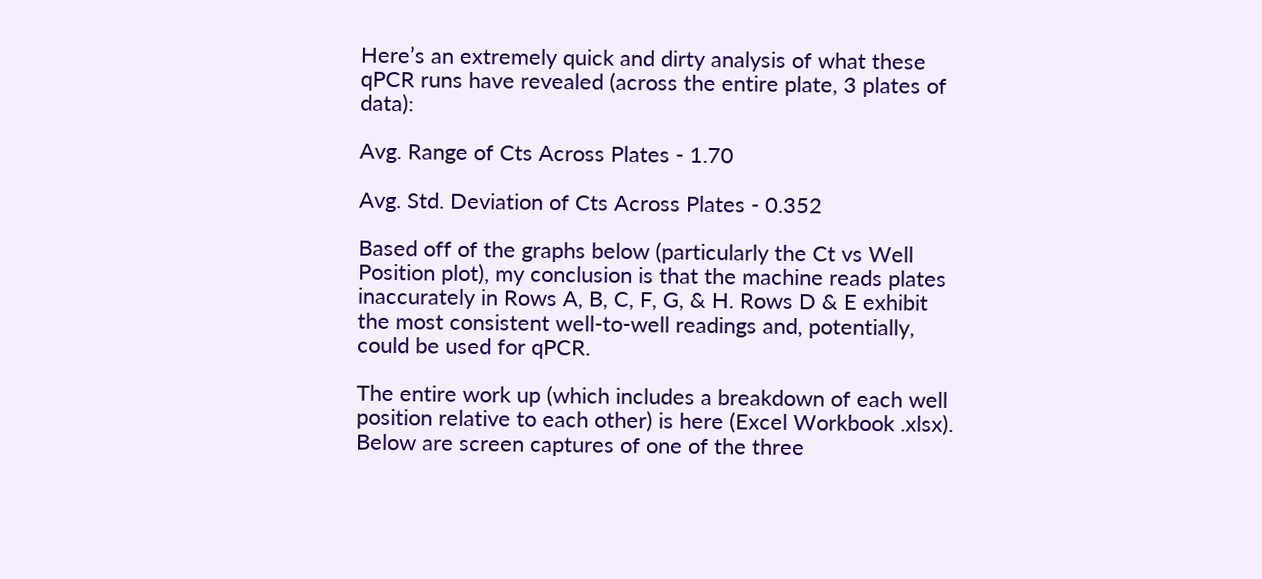Here’s an extremely quick and dirty analysis of what these qPCR runs have revealed (across the entire plate, 3 plates of data):

Avg. Range of Cts Across Plates - 1.70

Avg. Std. Deviation of Cts Across Plates - 0.352

Based off of the graphs below (particularly the Ct vs Well Position plot), my conclusion is that the machine reads plates inaccurately in Rows A, B, C, F, G, & H. Rows D & E exhibit the most consistent well-to-well readings and, potentially, could be used for qPCR.

The entire work up (which includes a breakdown of each well position relative to each other) is here (Excel Workbook .xlsx). Below are screen captures of one of the three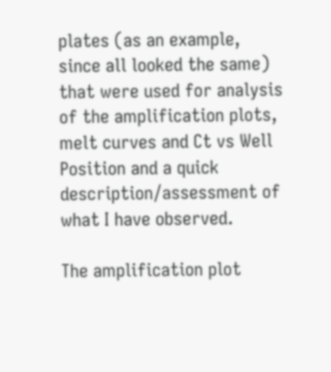plates (as an example, since all looked the same) that were used for analysis of the amplification plots, melt curves and Ct vs Well Position and a quick description/assessment of what I have observed.

The amplification plot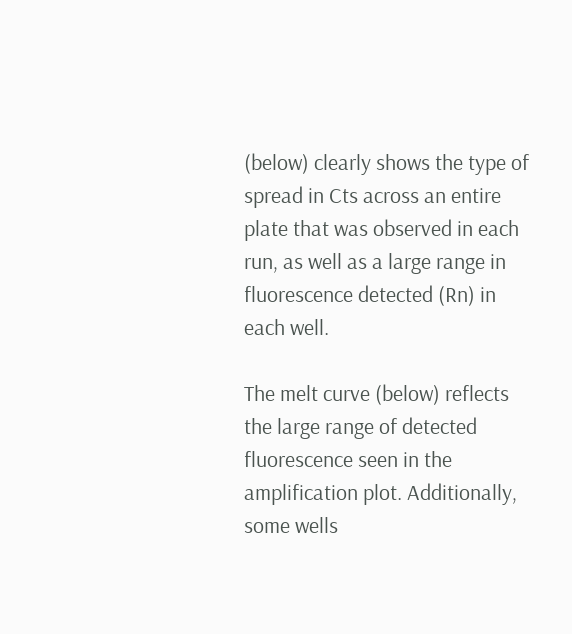(below) clearly shows the type of spread in Cts across an entire plate that was observed in each run, as well as a large range in fluorescence detected (Rn) in each well.

The melt curve (below) reflects the large range of detected fluorescence seen in the amplification plot. Additionally, some wells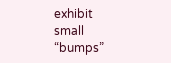exhibit small “bumps”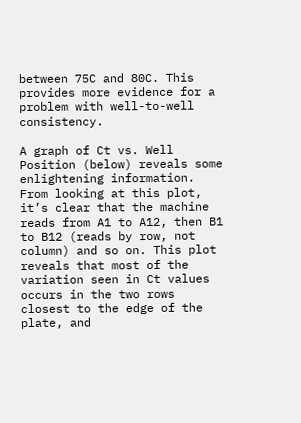between 75C and 80C. This provides more evidence for a problem with well-to-well consistency.

A graph of Ct vs. Well Position (below) reveals some enlightening information. From looking at this plot, it’s clear that the machine reads from A1 to A12, then B1 to B12 (reads by row, not column) and so on. This plot reveals that most of the variation seen in Ct values occurs in the two rows closest to the edge of the plate, and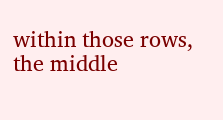within those rows, the middle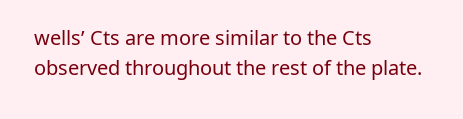wells’ Cts are more similar to the Cts observed throughout the rest of the plate.